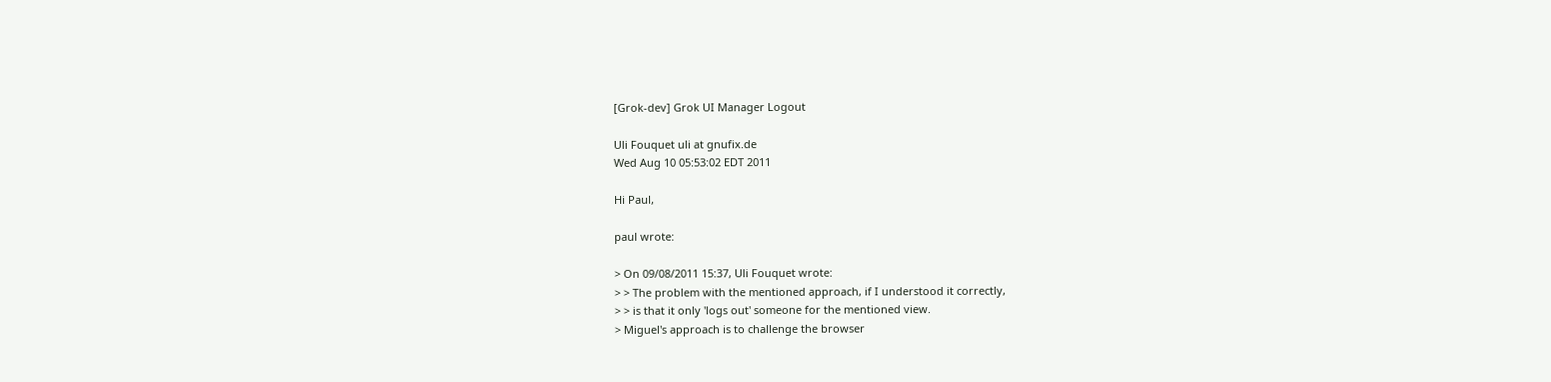[Grok-dev] Grok UI Manager Logout

Uli Fouquet uli at gnufix.de
Wed Aug 10 05:53:02 EDT 2011

Hi Paul,

paul wrote:

> On 09/08/2011 15:37, Uli Fouquet wrote:
> > The problem with the mentioned approach, if I understood it correctly,
> > is that it only 'logs out' someone for the mentioned view.
> Miguel's approach is to challenge the browser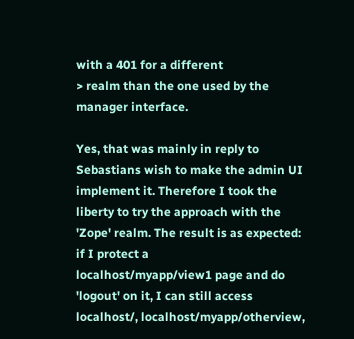with a 401 for a different
> realm than the one used by the manager interface.

Yes, that was mainly in reply to Sebastians wish to make the admin UI
implement it. Therefore I took the liberty to try the approach with the
'Zope' realm. The result is as expected: if I protect a
localhost/myapp/view1 page and do 'logout' on it, I can still access
localhost/, localhost/myapp/otherview,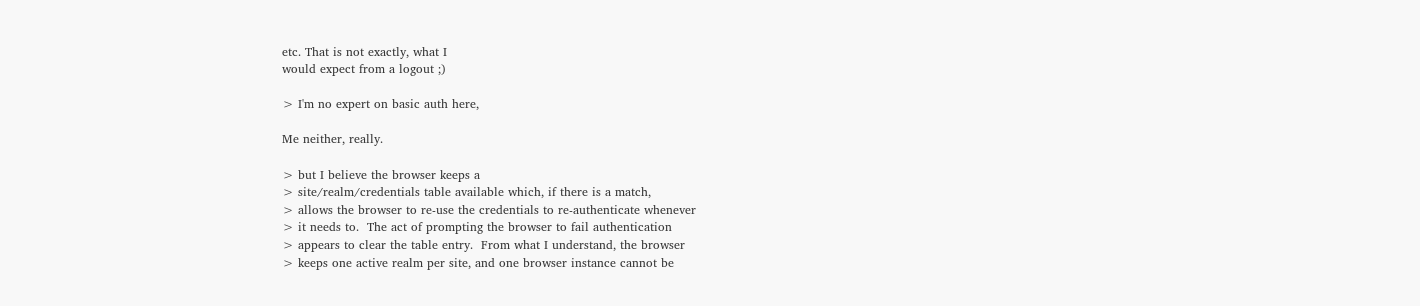etc. That is not exactly, what I
would expect from a logout ;)

> I'm no expert on basic auth here,

Me neither, really.

> but I believe the browser keeps a
> site/realm/credentials table available which, if there is a match,
> allows the browser to re-use the credentials to re-authenticate whenever
> it needs to.  The act of prompting the browser to fail authentication
> appears to clear the table entry.  From what I understand, the browser
> keeps one active realm per site, and one browser instance cannot be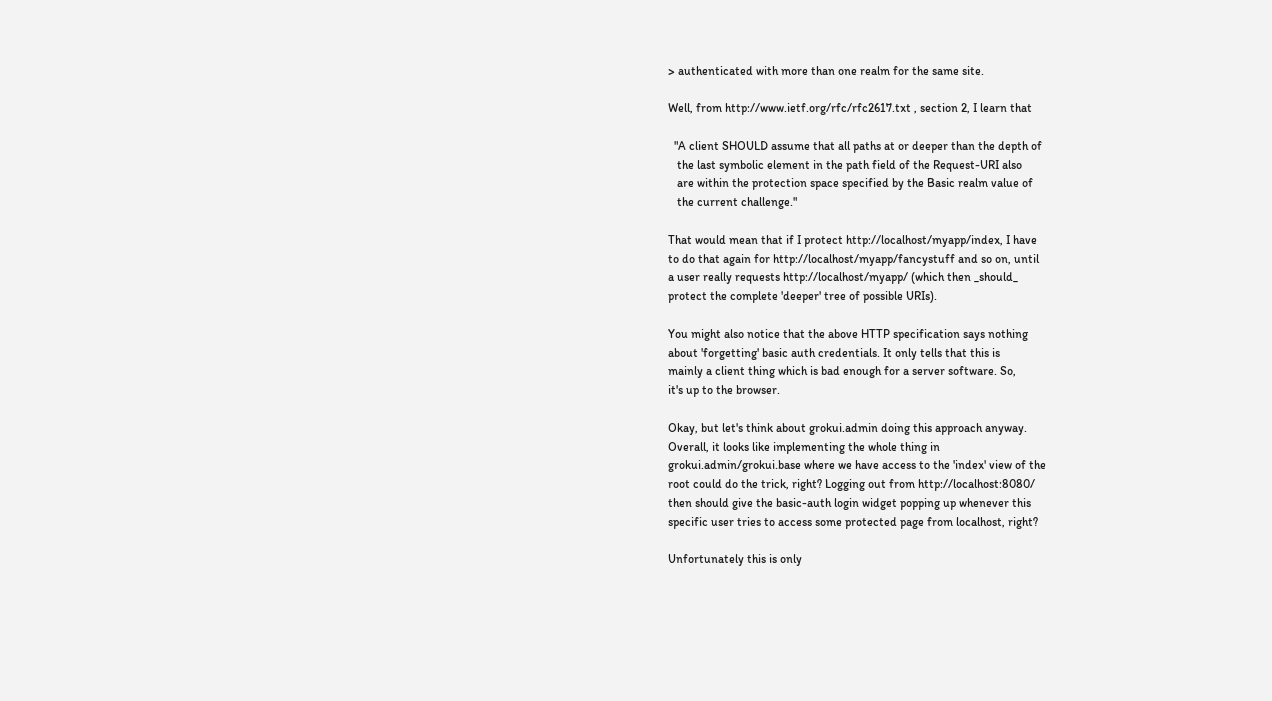> authenticated with more than one realm for the same site.

Well, from http://www.ietf.org/rfc/rfc2617.txt , section 2, I learn that

  "A client SHOULD assume that all paths at or deeper than the depth of
   the last symbolic element in the path field of the Request-URI also
   are within the protection space specified by the Basic realm value of
   the current challenge."

That would mean that if I protect http://localhost/myapp/index, I have
to do that again for http://localhost/myapp/fancystuff and so on, until
a user really requests http://localhost/myapp/ (which then _should_
protect the complete 'deeper' tree of possible URIs).

You might also notice that the above HTTP specification says nothing
about 'forgetting' basic auth credentials. It only tells that this is
mainly a client thing which is bad enough for a server software. So,
it's up to the browser.

Okay, but let's think about grokui.admin doing this approach anyway.
Overall, it looks like implementing the whole thing in
grokui.admin/grokui.base where we have access to the 'index' view of the
root could do the trick, right? Logging out from http://localhost:8080/
then should give the basic-auth login widget popping up whenever this
specific user tries to access some protected page from localhost, right?

Unfortunately this is only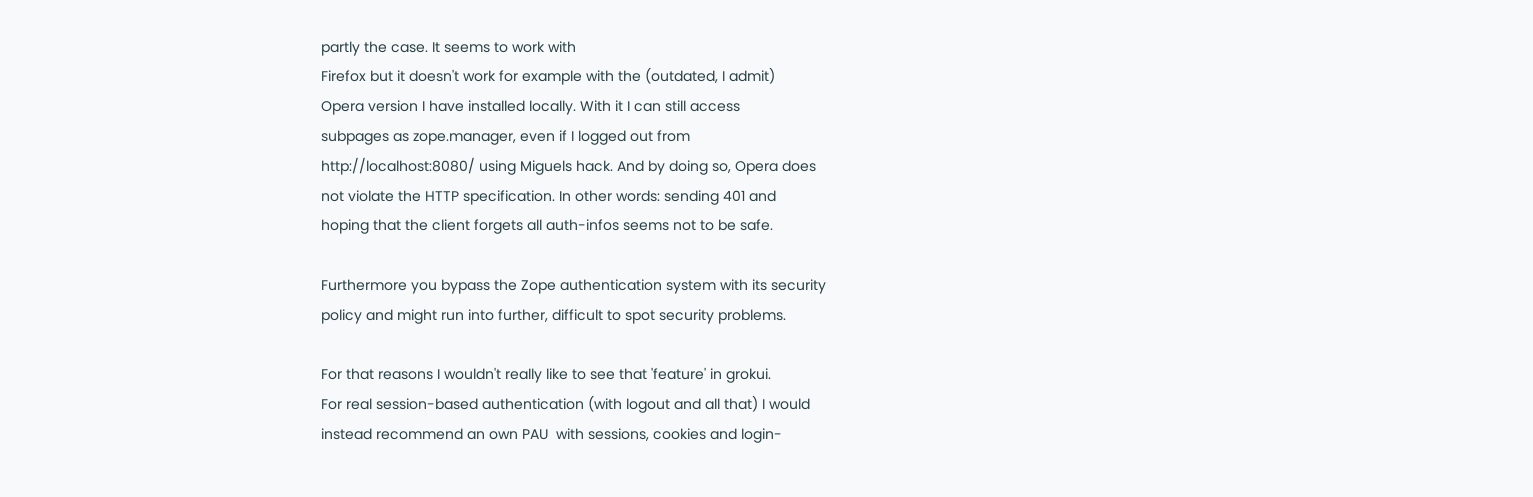partly the case. It seems to work with
Firefox but it doesn't work for example with the (outdated, I admit)
Opera version I have installed locally. With it I can still access
subpages as zope.manager, even if I logged out from
http://localhost:8080/ using Miguels hack. And by doing so, Opera does
not violate the HTTP specification. In other words: sending 401 and
hoping that the client forgets all auth-infos seems not to be safe.

Furthermore you bypass the Zope authentication system with its security
policy and might run into further, difficult to spot security problems.

For that reasons I wouldn't really like to see that 'feature' in grokui.
For real session-based authentication (with logout and all that) I would
instead recommend an own PAU  with sessions, cookies and login-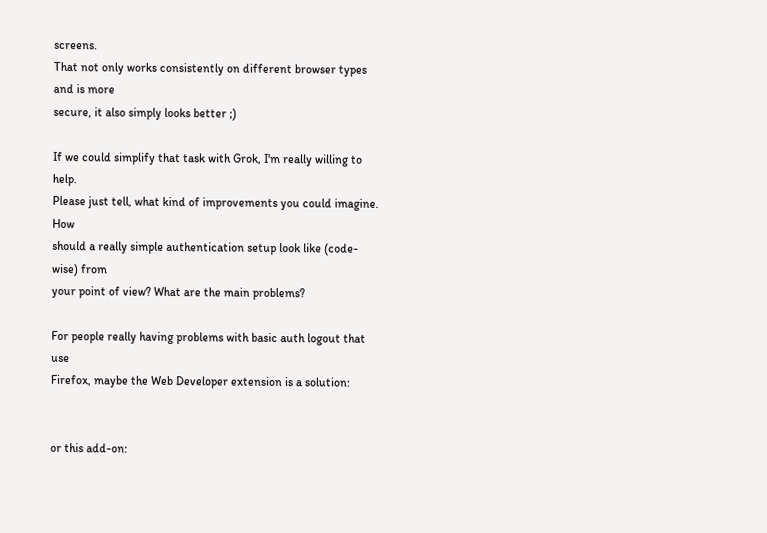screens.
That not only works consistently on different browser types and is more
secure, it also simply looks better ;)

If we could simplify that task with Grok, I'm really willing to help.
Please just tell, what kind of improvements you could imagine. How
should a really simple authentication setup look like (code-wise) from
your point of view? What are the main problems?

For people really having problems with basic auth logout that use
Firefox, maybe the Web Developer extension is a solution:


or this add-on: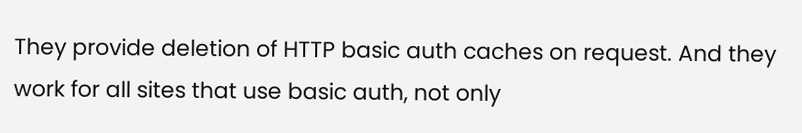They provide deletion of HTTP basic auth caches on request. And they
work for all sites that use basic auth, not only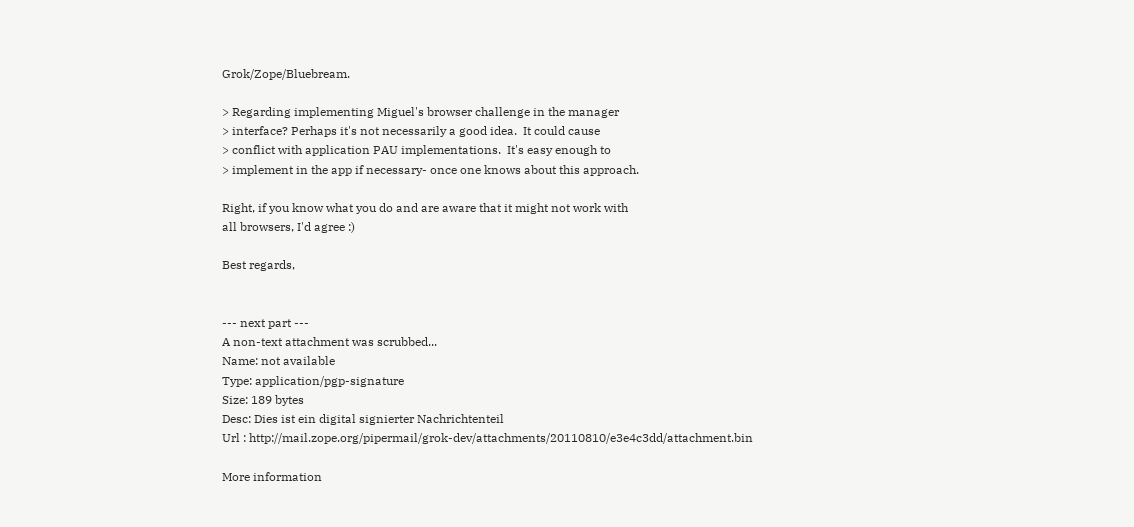Grok/Zope/Bluebream.

> Regarding implementing Miguel's browser challenge in the manager
> interface? Perhaps it's not necessarily a good idea.  It could cause
> conflict with application PAU implementations.  It's easy enough to
> implement in the app if necessary- once one knows about this approach.

Right, if you know what you do and are aware that it might not work with
all browsers, I'd agree :)

Best regards,


--- next part ---
A non-text attachment was scrubbed...
Name: not available
Type: application/pgp-signature
Size: 189 bytes
Desc: Dies ist ein digital signierter Nachrichtenteil
Url : http://mail.zope.org/pipermail/grok-dev/attachments/20110810/e3e4c3dd/attachment.bin

More information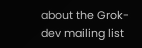about the Grok-dev mailing list